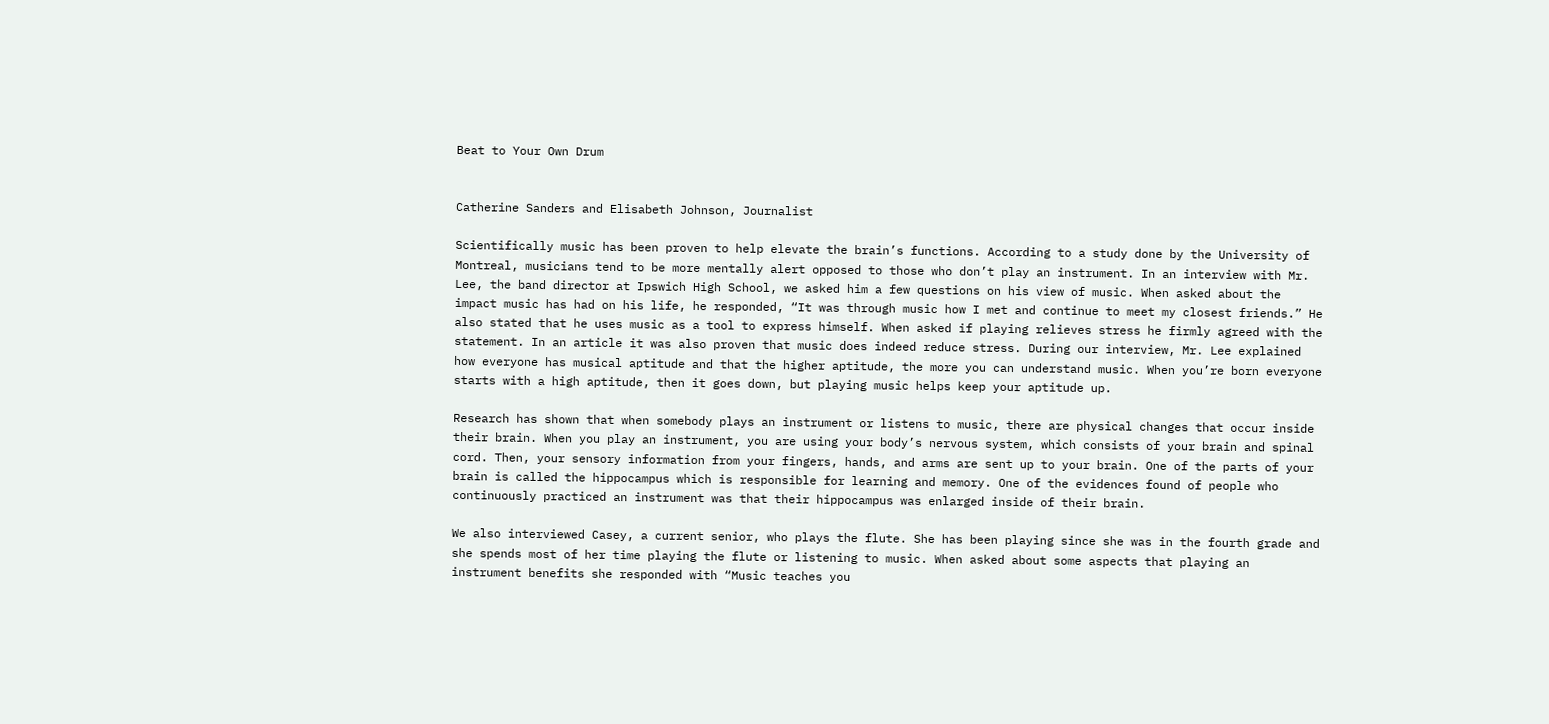Beat to Your Own Drum


Catherine Sanders and Elisabeth Johnson, Journalist

Scientifically music has been proven to help elevate the brain’s functions. According to a study done by the University of Montreal, musicians tend to be more mentally alert opposed to those who don’t play an instrument. In an interview with Mr. Lee, the band director at Ipswich High School, we asked him a few questions on his view of music. When asked about the impact music has had on his life, he responded, “It was through music how I met and continue to meet my closest friends.” He also stated that he uses music as a tool to express himself. When asked if playing relieves stress he firmly agreed with the statement. In an article it was also proven that music does indeed reduce stress. During our interview, Mr. Lee explained how everyone has musical aptitude and that the higher aptitude, the more you can understand music. When you’re born everyone starts with a high aptitude, then it goes down, but playing music helps keep your aptitude up.

Research has shown that when somebody plays an instrument or listens to music, there are physical changes that occur inside their brain. When you play an instrument, you are using your body’s nervous system, which consists of your brain and spinal cord. Then, your sensory information from your fingers, hands, and arms are sent up to your brain. One of the parts of your brain is called the hippocampus which is responsible for learning and memory. One of the evidences found of people who continuously practiced an instrument was that their hippocampus was enlarged inside of their brain.

We also interviewed Casey, a current senior, who plays the flute. She has been playing since she was in the fourth grade and she spends most of her time playing the flute or listening to music. When asked about some aspects that playing an instrument benefits she responded with “Music teaches you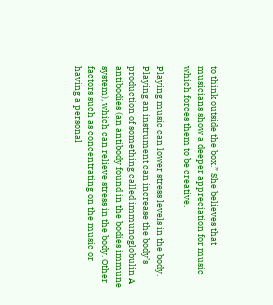to think outside the box.” She believes that musicians show a deeper appreciation for music which forces them to be creative.

Playing music can lower stress levels in the body. Playing an instrument can increase the body’s production of something called immunoglobulin A antibodies (an antibody found in the bodies immune system), which can relieve stress in the body. Other factors such as concentrating on the music or having a personal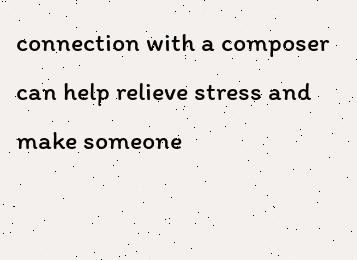connection with a composer can help relieve stress and make someone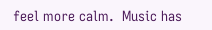feel more calm.  Music has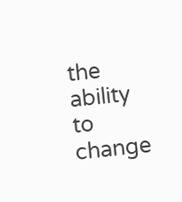the ability to change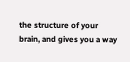the structure of your brain, and gives you a way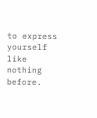to express yourself like nothing before.